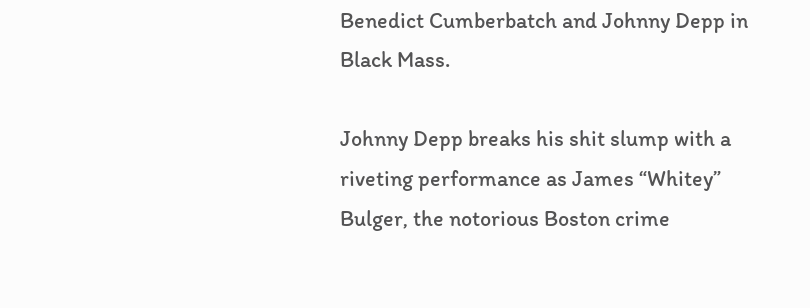Benedict Cumberbatch and Johnny Depp in Black Mass.

Johnny Depp breaks his shit slump with a riveting performance as James “Whitey” Bulger, the notorious Boston crime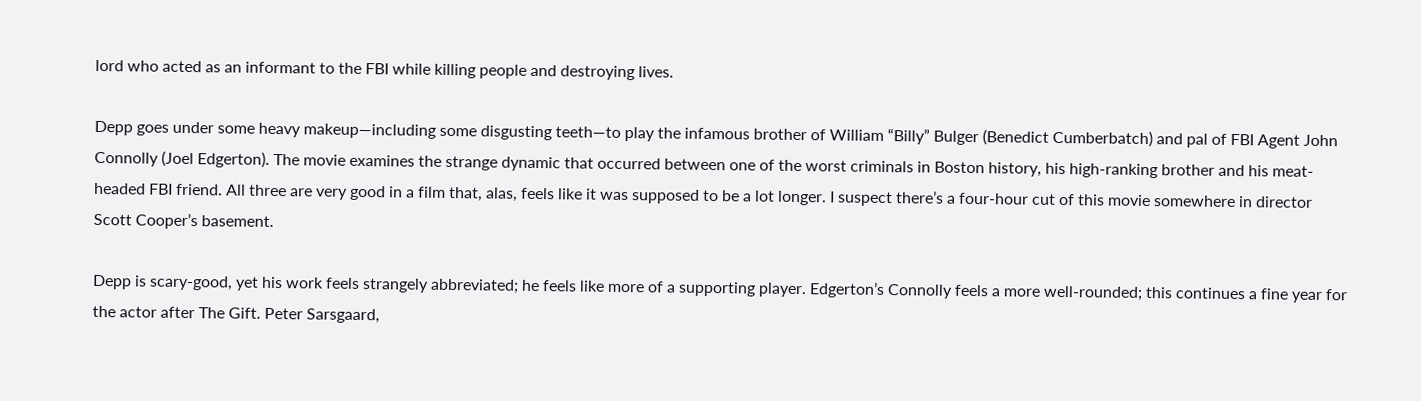lord who acted as an informant to the FBI while killing people and destroying lives.

Depp goes under some heavy makeup—including some disgusting teeth—to play the infamous brother of William “Billy” Bulger (Benedict Cumberbatch) and pal of FBI Agent John Connolly (Joel Edgerton). The movie examines the strange dynamic that occurred between one of the worst criminals in Boston history, his high-ranking brother and his meat-headed FBI friend. All three are very good in a film that, alas, feels like it was supposed to be a lot longer. I suspect there’s a four-hour cut of this movie somewhere in director Scott Cooper’s basement.

Depp is scary-good, yet his work feels strangely abbreviated; he feels like more of a supporting player. Edgerton’s Connolly feels a more well-rounded; this continues a fine year for the actor after The Gift. Peter Sarsgaard,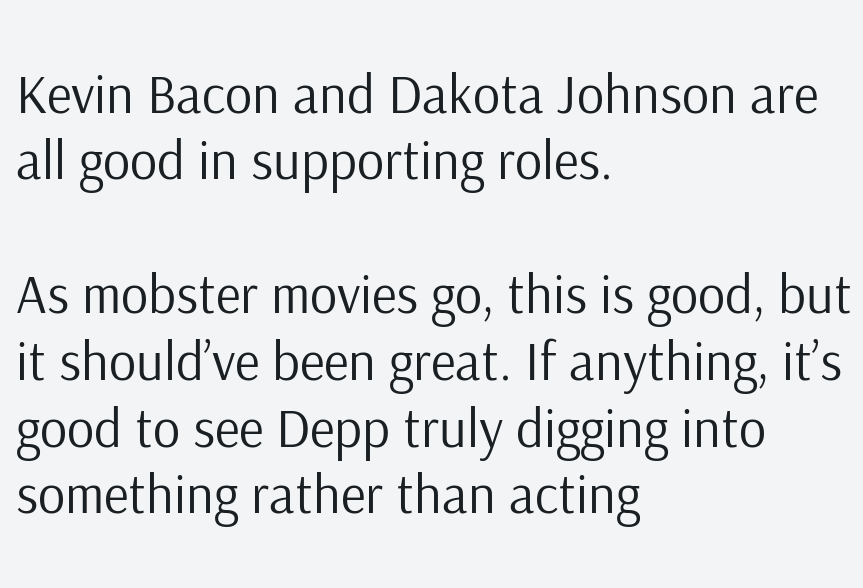Kevin Bacon and Dakota Johnson are all good in supporting roles.

As mobster movies go, this is good, but it should’ve been great. If anything, it’s good to see Depp truly digging into something rather than acting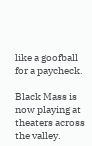like a goofball for a paycheck.

Black Mass is now playing at theaters across the valley.